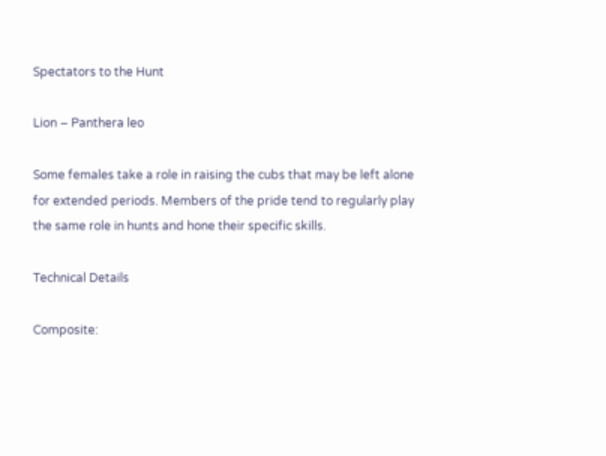Spectators to the Hunt

Lion – Panthera leo

Some females take a role in raising the cubs that may be left alone for extended periods. Members of the pride tend to regularly play the same role in hunts and hone their specific skills.

Technical Details

Composite: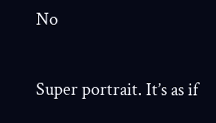No


Super portrait. It’s as if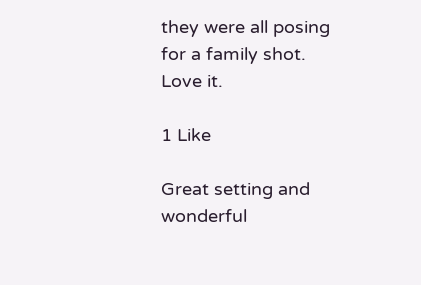they were all posing for a family shot. Love it.

1 Like

Great setting and wonderful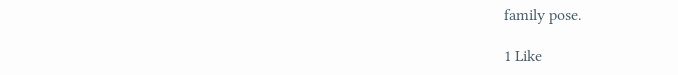family pose.

1 Like